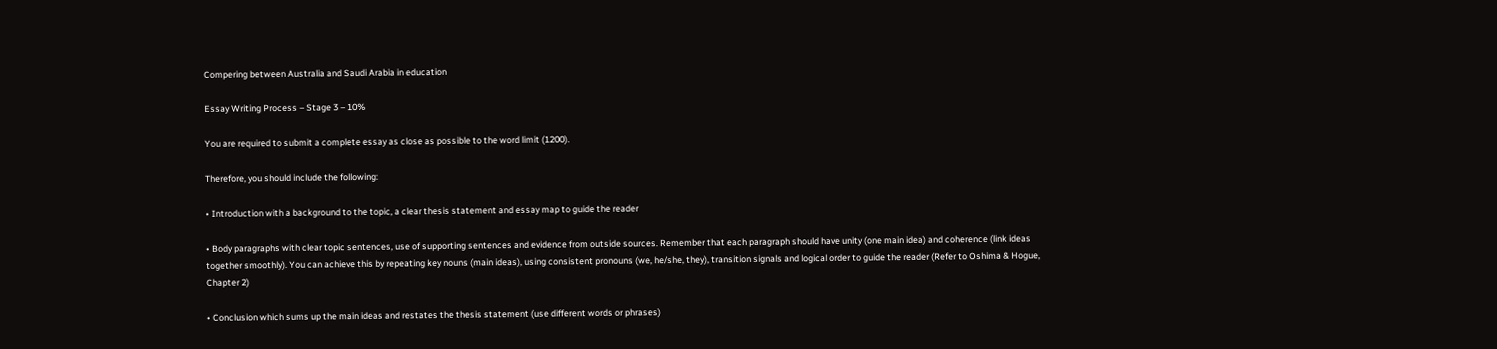Compering between Australia and Saudi Arabia in education

Essay Writing Process – Stage 3 – 10%

You are required to submit a complete essay as close as possible to the word limit (1200).

Therefore, you should include the following:

• Introduction with a background to the topic, a clear thesis statement and essay map to guide the reader

• Body paragraphs with clear topic sentences, use of supporting sentences and evidence from outside sources. Remember that each paragraph should have unity (one main idea) and coherence (link ideas together smoothly). You can achieve this by repeating key nouns (main ideas), using consistent pronouns (we, he/she, they), transition signals and logical order to guide the reader (Refer to Oshima & Hogue, Chapter 2)

• Conclusion which sums up the main ideas and restates the thesis statement (use different words or phrases)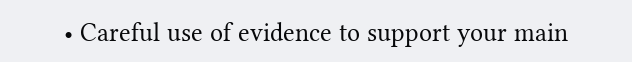• Careful use of evidence to support your main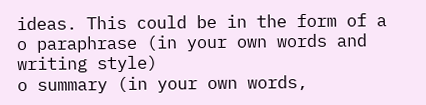ideas. This could be in the form of a
o paraphrase (in your own words and writing style)
o summary (in your own words,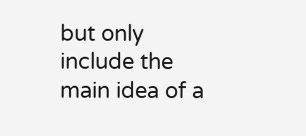but only include the main idea of a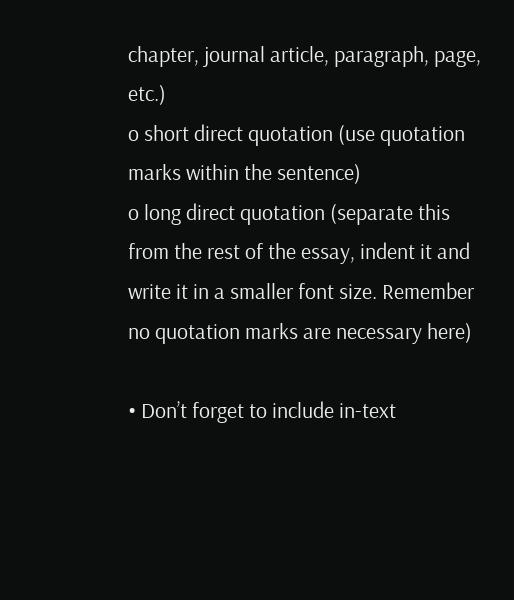chapter, journal article, paragraph, page, etc.)
o short direct quotation (use quotation marks within the sentence)
o long direct quotation (separate this from the rest of the essay, indent it and write it in a smaller font size. Remember no quotation marks are necessary here)

• Don’t forget to include in-text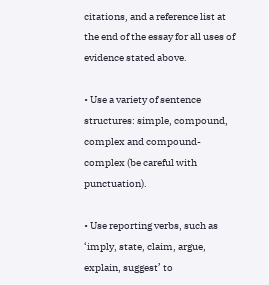citations, and a reference list at the end of the essay for all uses of evidence stated above.

• Use a variety of sentence structures: simple, compound, complex and compound-complex (be careful with punctuation).

• Use reporting verbs, such as ‘imply, state, claim, argue, explain, suggest’ to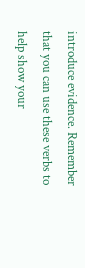introduce evidence. Remember that you can use these verbs to help show your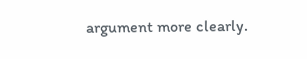argument more clearly.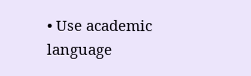• Use academic language